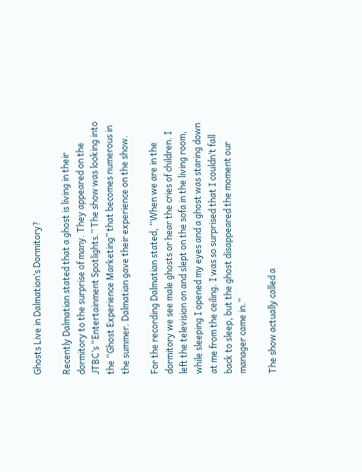Ghosts Live in Dalmation’s Dormitory?

Recently Dalmatian stated that a ghost is living in their dormitory to the surprise of many. They appeared on the JTBC’s “Entertainment Spotlights.” The show was looking into the “Ghost Experience Marketing” that becomes numerous in the summer. Dalmatian gave their experience on the show.

For the recording Dalmatian stated, “When we are in the dormitory we see male ghosts or hear the cries of children. I left the television on and slept on the sofa in the living room, while sleeping I opened my eyes and a ghost was staring down at me from the ceiling. I was so surprised that I couldn’t fall back to sleep, but the ghost disappeared the moment our manager came in.”

The show actually called a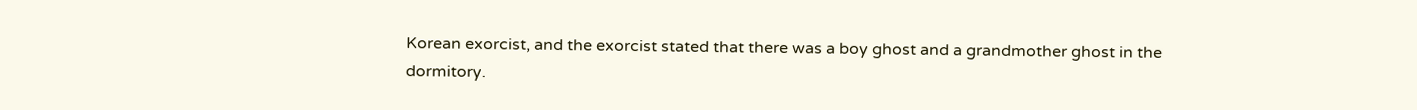Korean exorcist, and the exorcist stated that there was a boy ghost and a grandmother ghost in the dormitory.